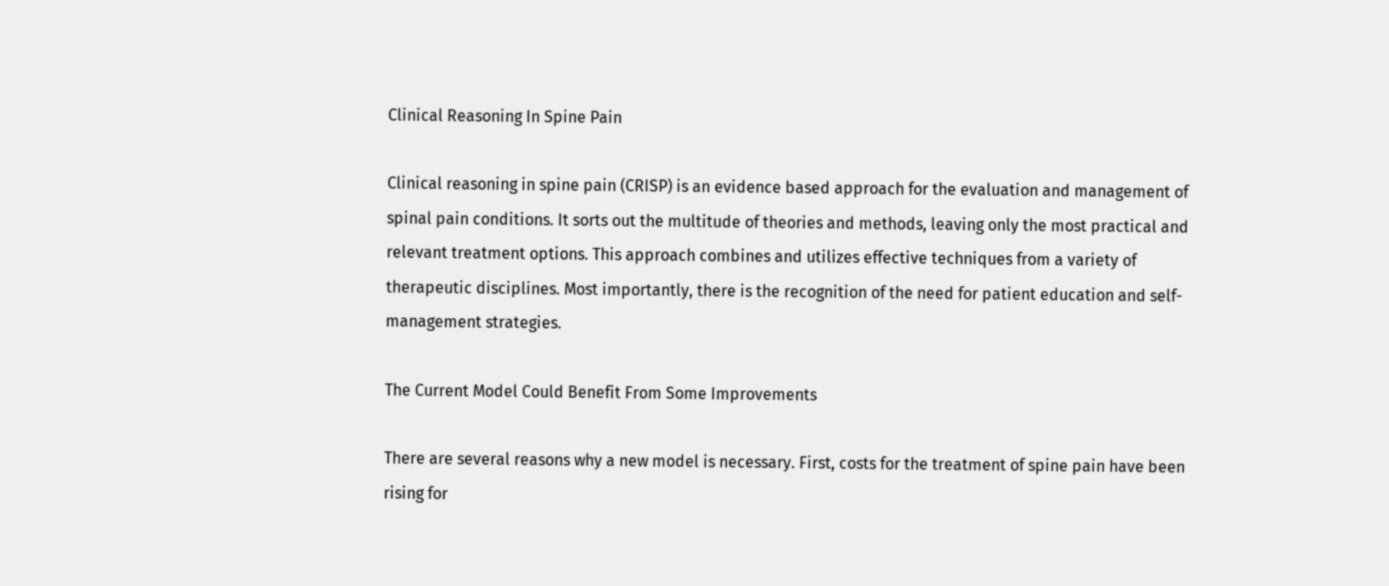Clinical Reasoning In Spine Pain

Clinical reasoning in spine pain (CRISP) is an evidence based approach for the evaluation and management of spinal pain conditions. It sorts out the multitude of theories and methods, leaving only the most practical and relevant treatment options. This approach combines and utilizes effective techniques from a variety of therapeutic disciplines. Most importantly, there is the recognition of the need for patient education and self-management strategies.

The Current Model Could Benefit From Some Improvements

There are several reasons why a new model is necessary. First, costs for the treatment of spine pain have been rising for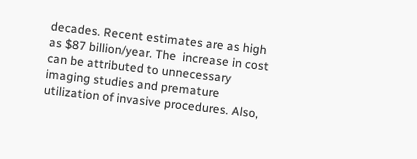decades. Recent estimates are as high as $87 billion/year. The  increase in cost can be attributed to unnecessary imaging studies and premature utilization of invasive procedures. Also,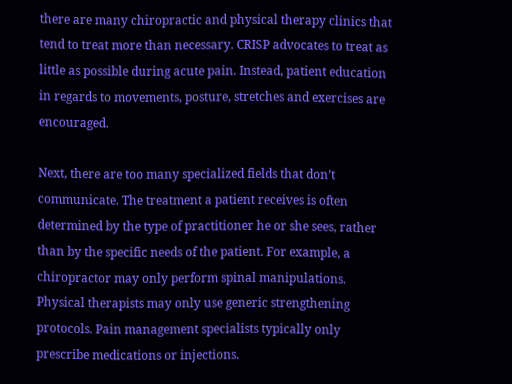there are many chiropractic and physical therapy clinics that tend to treat more than necessary. CRISP advocates to treat as little as possible during acute pain. Instead, patient education in regards to movements, posture, stretches and exercises are encouraged.

Next, there are too many specialized fields that don’t communicate. The treatment a patient receives is often determined by the type of practitioner he or she sees, rather than by the specific needs of the patient. For example, a chiropractor may only perform spinal manipulations. Physical therapists may only use generic strengthening protocols. Pain management specialists typically only prescribe medications or injections.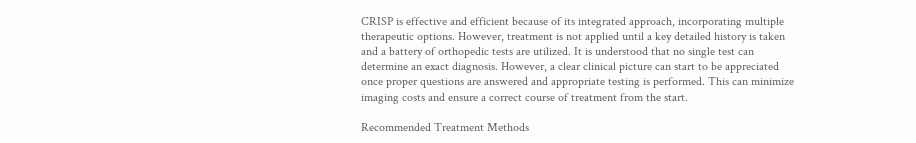CRISP is effective and efficient because of its integrated approach, incorporating multiple therapeutic options. However, treatment is not applied until a key detailed history is taken and a battery of orthopedic tests are utilized. It is understood that no single test can determine an exact diagnosis. However, a clear clinical picture can start to be appreciated once proper questions are answered and appropriate testing is performed. This can minimize imaging costs and ensure a correct course of treatment from the start.

Recommended Treatment Methods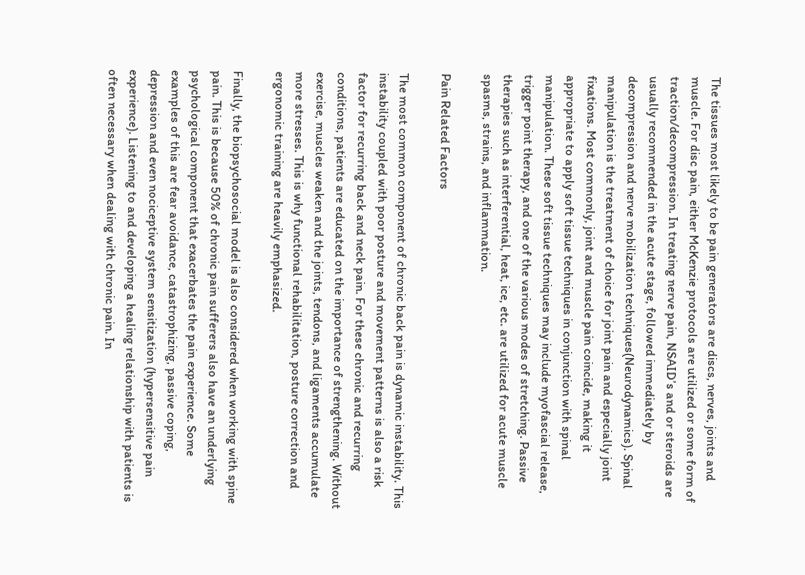The tissues most likely to be pain generators are discs, nerves, joints and muscle. For disc pain, either McKenzie protocols are utilized or some form of traction/decompression. In treating nerve pain, NSAID’s and or steroids are usually recommended in the acute stage, followed immediately by decompression and nerve mobilization techniques(Neurodynamics). Spinal manipulation is the treatment of choice for joint pain and especially joint fixations. Most commonly, joint and muscle pain coincide, making it appropriate to apply soft tissue techniques in conjunction with spinal manipulation. These soft tissue techniques may include myofascial release, trigger point therapy, and one of the various modes of stretching. Passive therapies such as interferential, heat, ice, etc. are utilized for acute muscle spasms, strains, and inflammation.

Pain Related Factors

The most common component of chronic back pain is dynamic instability. This instability coupled with poor posture and movement patterns is also a risk factor for recurring back and neck pain. For these chronic and recurring conditions, patients are educated on the importance of strengthening. Without exercise, muscles weaken and the joints, tendons, and ligaments accumulate more stresses. This is why functional rehabilitation, posture correction and ergonomic training are heavily emphasized.

Finally, the biopsychosocial model is also considered when working with spine pain. This is because 50% of chronic pain sufferers also have an underlying psychological component that exacerbates the pain experience. Some examples of this are fear avoidance, catastrophizing, passive coping, depression and even nociceptive system sensitization (hypersensitive pain experience). Listening to and developing a healing relationship with patients is often necessary when dealing with chronic pain. In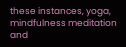these instances, yoga, mindfulness meditation and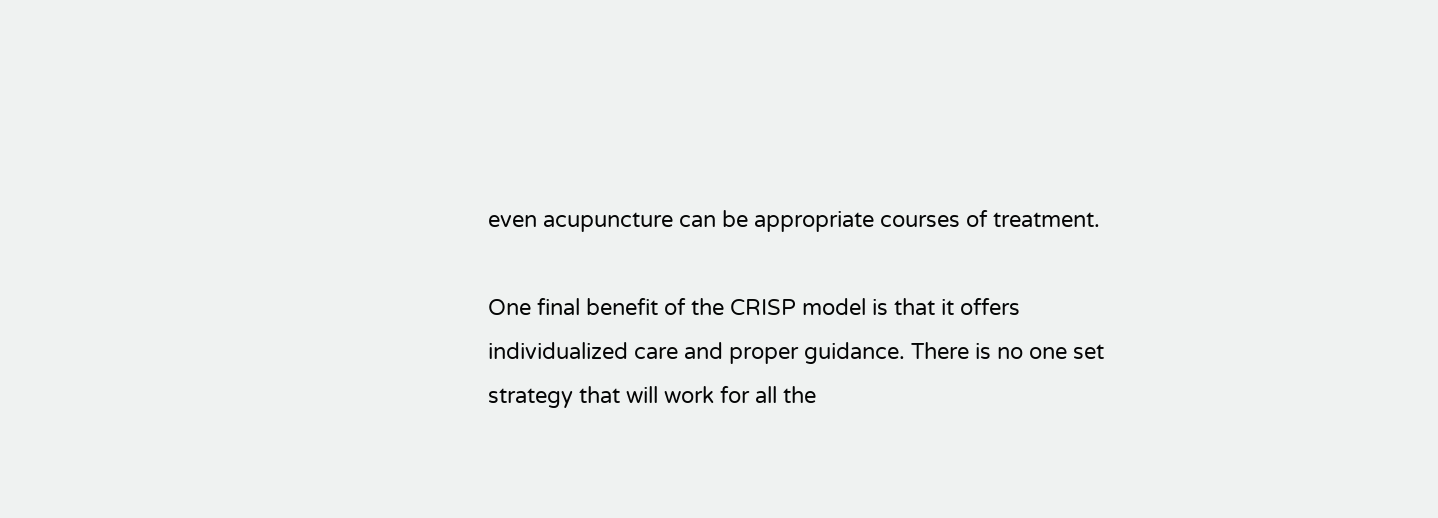even acupuncture can be appropriate courses of treatment.

One final benefit of the CRISP model is that it offers individualized care and proper guidance. There is no one set strategy that will work for all the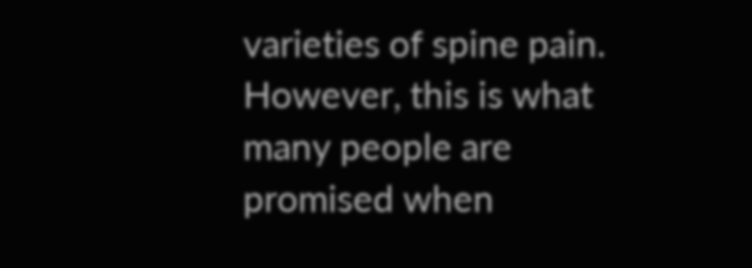varieties of spine pain. However, this is what many people are promised when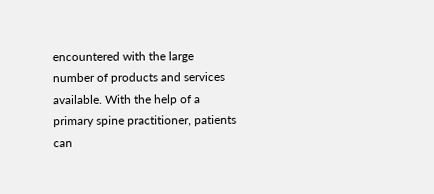encountered with the large number of products and services available. With the help of a primary spine practitioner, patients can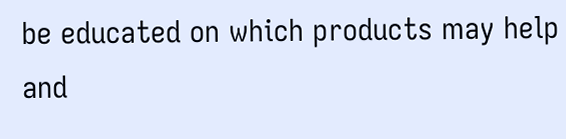be educated on which products may help and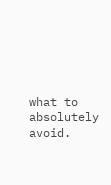what to absolutely avoid.